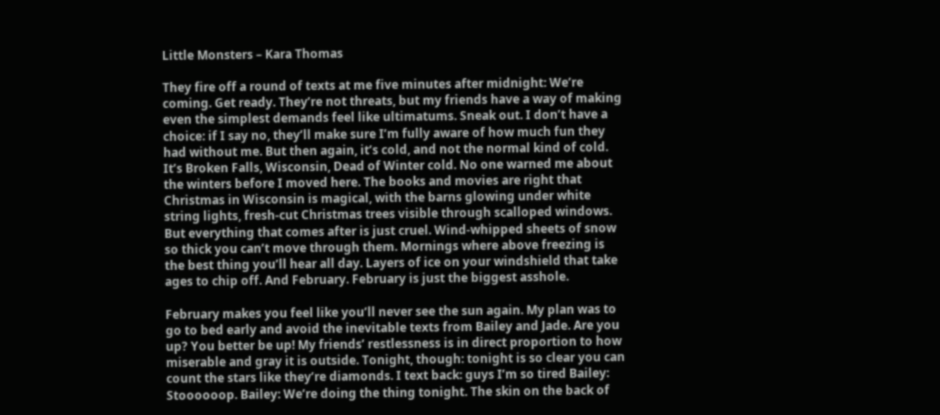Little Monsters – Kara Thomas

They fire off a round of texts at me five minutes after midnight: We’re coming. Get ready. They’re not threats, but my friends have a way of making even the simplest demands feel like ultimatums. Sneak out. I don’t have a choice: if I say no, they’ll make sure I’m fully aware of how much fun they had without me. But then again, it’s cold, and not the normal kind of cold. It’s Broken Falls, Wisconsin, Dead of Winter cold. No one warned me about the winters before I moved here. The books and movies are right that Christmas in Wisconsin is magical, with the barns glowing under white string lights, fresh-cut Christmas trees visible through scalloped windows. But everything that comes after is just cruel. Wind-whipped sheets of snow so thick you can’t move through them. Mornings where above freezing is the best thing you’ll hear all day. Layers of ice on your windshield that take ages to chip off. And February. February is just the biggest asshole.

February makes you feel like you’ll never see the sun again. My plan was to go to bed early and avoid the inevitable texts from Bailey and Jade. Are you up? You better be up! My friends’ restlessness is in direct proportion to how miserable and gray it is outside. Tonight, though: tonight is so clear you can count the stars like they’re diamonds. I text back: guys I’m so tired Bailey: Stoooooop. Bailey: We’re doing the thing tonight. The skin on the back of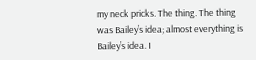my neck pricks. The thing. The thing was Bailey’s idea; almost everything is Bailey’s idea. I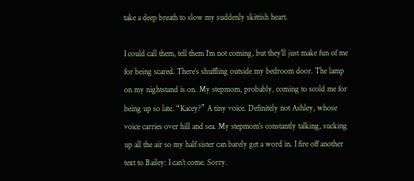take a deep breath to slow my suddenly skittish heart.

I could call them, tell them I’m not coming, but they’ll just make fun of me for being scared. There’s shuffling outside my bedroom door. The lamp on my nightstand is on. My stepmom, probably, coming to scold me for being up so late. “Kacey?” A tiny voice. Definitely not Ashley, whose voice carries over hill and sea. My stepmom’s constantly talking, sucking up all the air so my half sister can barely get a word in. I fire off another text to Bailey: I can’t come. Sorry.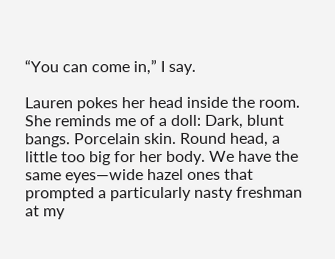“You can come in,” I say.

Lauren pokes her head inside the room. She reminds me of a doll: Dark, blunt bangs. Porcelain skin. Round head, a little too big for her body. We have the same eyes—wide hazel ones that prompted a particularly nasty freshman at my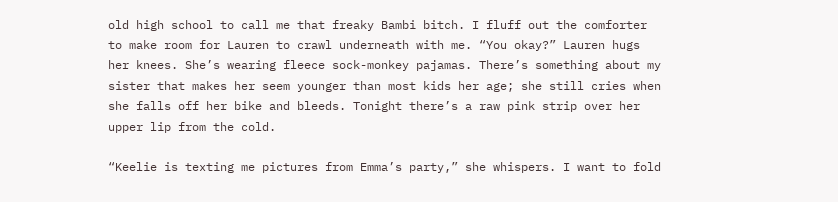old high school to call me that freaky Bambi bitch. I fluff out the comforter to make room for Lauren to crawl underneath with me. “You okay?” Lauren hugs her knees. She’s wearing fleece sock-monkey pajamas. There’s something about my sister that makes her seem younger than most kids her age; she still cries when she falls off her bike and bleeds. Tonight there’s a raw pink strip over her upper lip from the cold.

“Keelie is texting me pictures from Emma’s party,” she whispers. I want to fold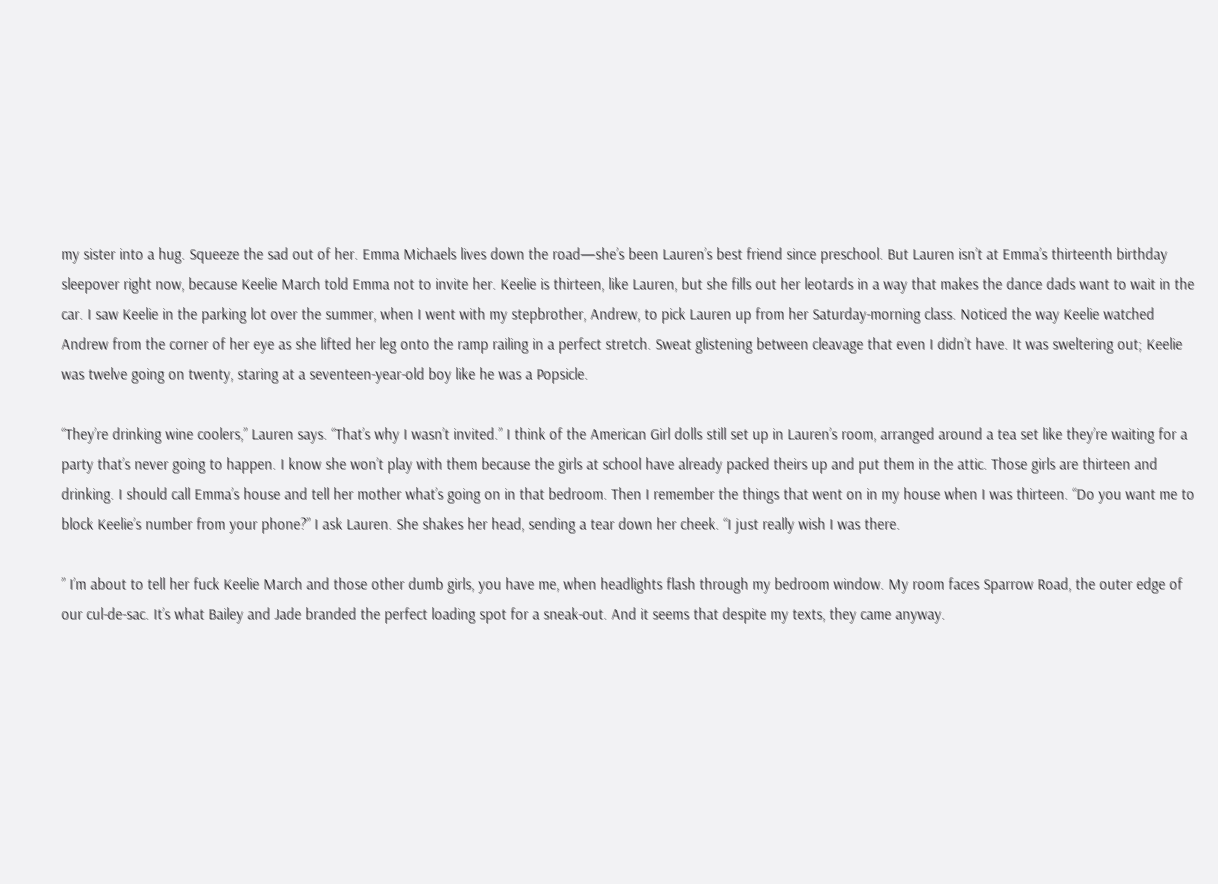my sister into a hug. Squeeze the sad out of her. Emma Michaels lives down the road—she’s been Lauren’s best friend since preschool. But Lauren isn’t at Emma’s thirteenth birthday sleepover right now, because Keelie March told Emma not to invite her. Keelie is thirteen, like Lauren, but she fills out her leotards in a way that makes the dance dads want to wait in the car. I saw Keelie in the parking lot over the summer, when I went with my stepbrother, Andrew, to pick Lauren up from her Saturday-morning class. Noticed the way Keelie watched Andrew from the corner of her eye as she lifted her leg onto the ramp railing in a perfect stretch. Sweat glistening between cleavage that even I didn’t have. It was sweltering out; Keelie was twelve going on twenty, staring at a seventeen-year-old boy like he was a Popsicle.

“They’re drinking wine coolers,” Lauren says. “That’s why I wasn’t invited.” I think of the American Girl dolls still set up in Lauren’s room, arranged around a tea set like they’re waiting for a party that’s never going to happen. I know she won’t play with them because the girls at school have already packed theirs up and put them in the attic. Those girls are thirteen and drinking. I should call Emma’s house and tell her mother what’s going on in that bedroom. Then I remember the things that went on in my house when I was thirteen. “Do you want me to block Keelie’s number from your phone?” I ask Lauren. She shakes her head, sending a tear down her cheek. “I just really wish I was there.

” I’m about to tell her fuck Keelie March and those other dumb girls, you have me, when headlights flash through my bedroom window. My room faces Sparrow Road, the outer edge of our cul-de-sac. It’s what Bailey and Jade branded the perfect loading spot for a sneak-out. And it seems that despite my texts, they came anyway.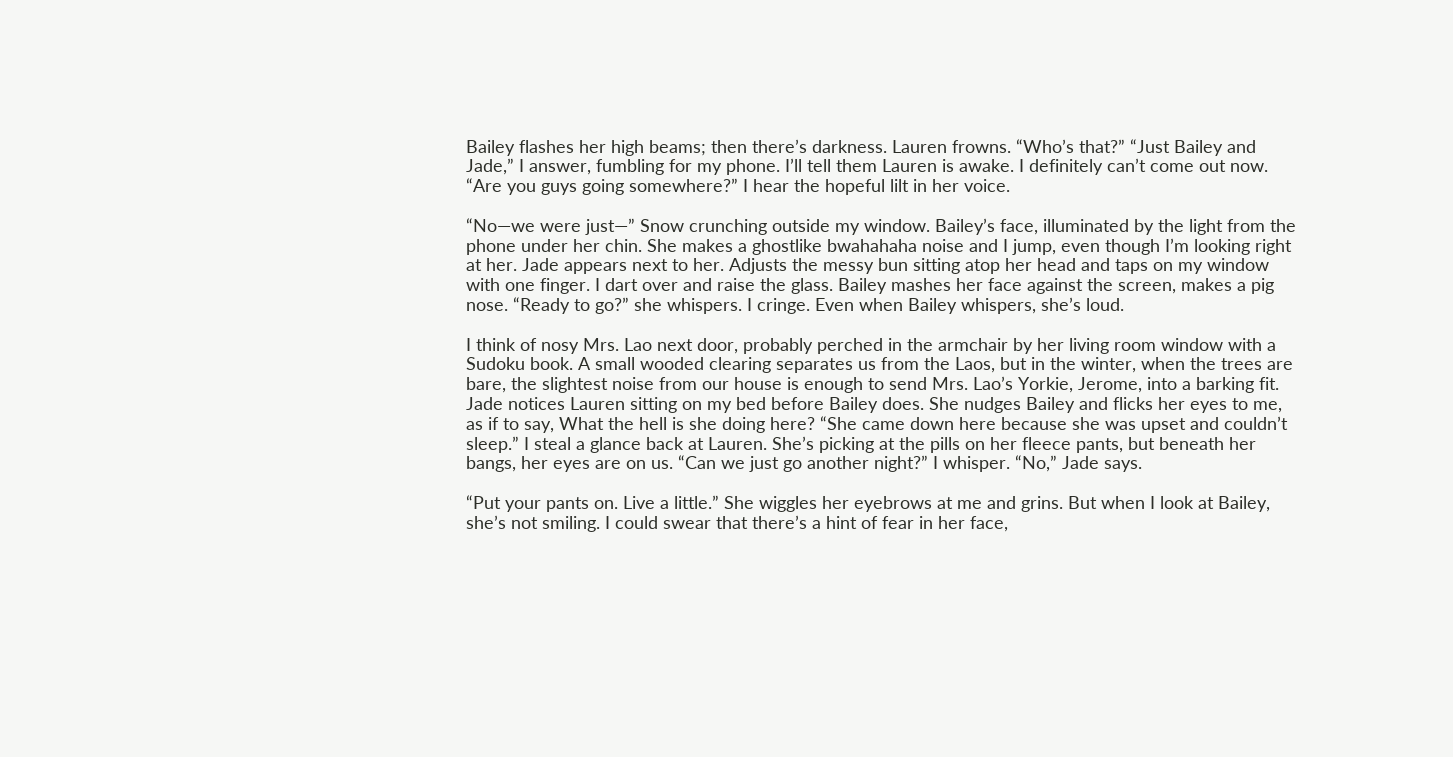Bailey flashes her high beams; then there’s darkness. Lauren frowns. “Who’s that?” “Just Bailey and Jade,” I answer, fumbling for my phone. I’ll tell them Lauren is awake. I definitely can’t come out now. “Are you guys going somewhere?” I hear the hopeful lilt in her voice.

“No—we were just—” Snow crunching outside my window. Bailey’s face, illuminated by the light from the phone under her chin. She makes a ghostlike bwahahaha noise and I jump, even though I’m looking right at her. Jade appears next to her. Adjusts the messy bun sitting atop her head and taps on my window with one finger. I dart over and raise the glass. Bailey mashes her face against the screen, makes a pig nose. “Ready to go?” she whispers. I cringe. Even when Bailey whispers, she’s loud.

I think of nosy Mrs. Lao next door, probably perched in the armchair by her living room window with a Sudoku book. A small wooded clearing separates us from the Laos, but in the winter, when the trees are bare, the slightest noise from our house is enough to send Mrs. Lao’s Yorkie, Jerome, into a barking fit. Jade notices Lauren sitting on my bed before Bailey does. She nudges Bailey and flicks her eyes to me, as if to say, What the hell is she doing here? “She came down here because she was upset and couldn’t sleep.” I steal a glance back at Lauren. She’s picking at the pills on her fleece pants, but beneath her bangs, her eyes are on us. “Can we just go another night?” I whisper. “No,” Jade says.

“Put your pants on. Live a little.” She wiggles her eyebrows at me and grins. But when I look at Bailey, she’s not smiling. I could swear that there’s a hint of fear in her face,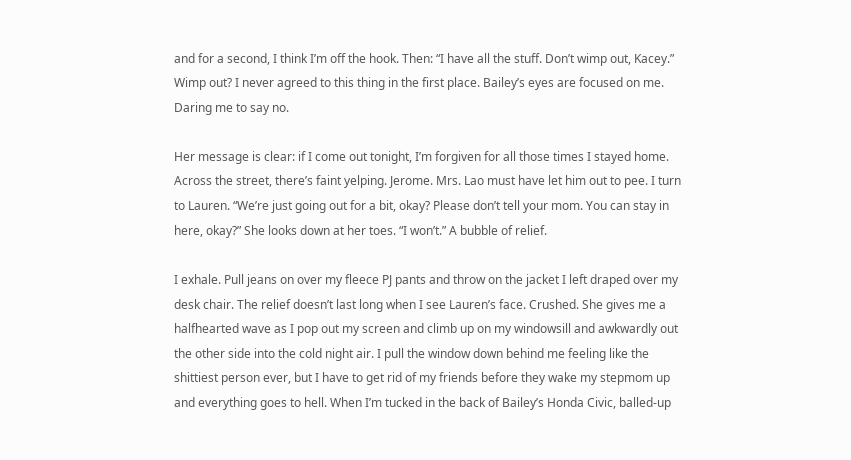and for a second, I think I’m off the hook. Then: “I have all the stuff. Don’t wimp out, Kacey.” Wimp out? I never agreed to this thing in the first place. Bailey’s eyes are focused on me. Daring me to say no.

Her message is clear: if I come out tonight, I’m forgiven for all those times I stayed home. Across the street, there’s faint yelping. Jerome. Mrs. Lao must have let him out to pee. I turn to Lauren. “We’re just going out for a bit, okay? Please don’t tell your mom. You can stay in here, okay?” She looks down at her toes. “I won’t.” A bubble of relief.

I exhale. Pull jeans on over my fleece PJ pants and throw on the jacket I left draped over my desk chair. The relief doesn’t last long when I see Lauren’s face. Crushed. She gives me a halfhearted wave as I pop out my screen and climb up on my windowsill and awkwardly out the other side into the cold night air. I pull the window down behind me feeling like the shittiest person ever, but I have to get rid of my friends before they wake my stepmom up and everything goes to hell. When I’m tucked in the back of Bailey’s Honda Civic, balled-up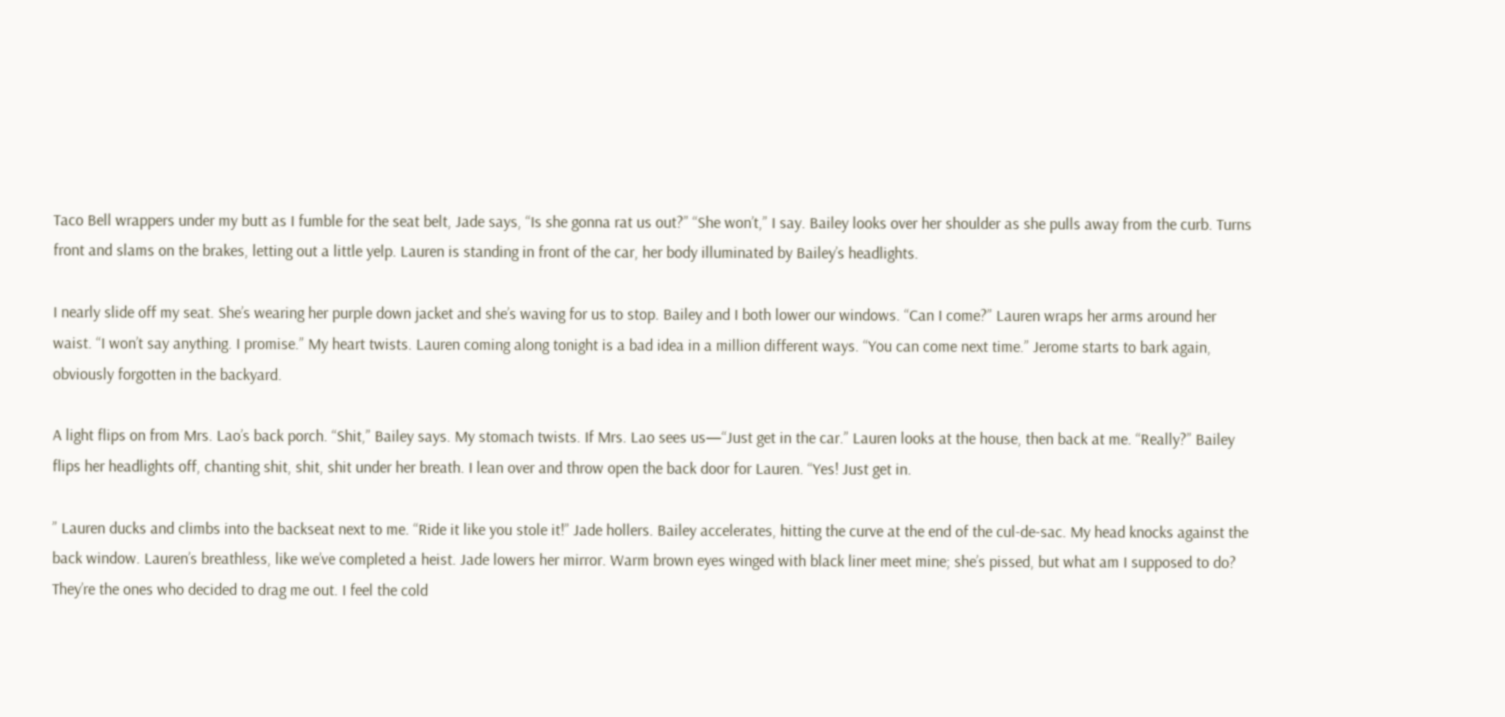Taco Bell wrappers under my butt as I fumble for the seat belt, Jade says, “Is she gonna rat us out?” “She won’t,” I say. Bailey looks over her shoulder as she pulls away from the curb. Turns front and slams on the brakes, letting out a little yelp. Lauren is standing in front of the car, her body illuminated by Bailey’s headlights.

I nearly slide off my seat. She’s wearing her purple down jacket and she’s waving for us to stop. Bailey and I both lower our windows. “Can I come?” Lauren wraps her arms around her waist. “I won’t say anything. I promise.” My heart twists. Lauren coming along tonight is a bad idea in a million different ways. “You can come next time.” Jerome starts to bark again, obviously forgotten in the backyard.

A light flips on from Mrs. Lao’s back porch. “Shit,” Bailey says. My stomach twists. If Mrs. Lao sees us—“Just get in the car.” Lauren looks at the house, then back at me. “Really?” Bailey flips her headlights off, chanting shit, shit, shit under her breath. I lean over and throw open the back door for Lauren. “Yes! Just get in.

” Lauren ducks and climbs into the backseat next to me. “Ride it like you stole it!” Jade hollers. Bailey accelerates, hitting the curve at the end of the cul-de-sac. My head knocks against the back window. Lauren’s breathless, like we’ve completed a heist. Jade lowers her mirror. Warm brown eyes winged with black liner meet mine; she’s pissed, but what am I supposed to do? They’re the ones who decided to drag me out. I feel the cold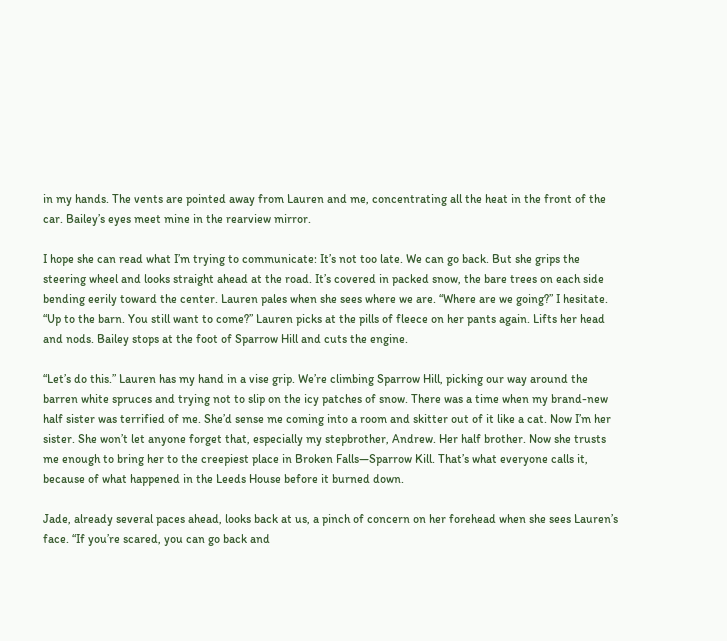in my hands. The vents are pointed away from Lauren and me, concentrating all the heat in the front of the car. Bailey’s eyes meet mine in the rearview mirror.

I hope she can read what I’m trying to communicate: It’s not too late. We can go back. But she grips the steering wheel and looks straight ahead at the road. It’s covered in packed snow, the bare trees on each side bending eerily toward the center. Lauren pales when she sees where we are. “Where are we going?” I hesitate. “Up to the barn. You still want to come?” Lauren picks at the pills of fleece on her pants again. Lifts her head and nods. Bailey stops at the foot of Sparrow Hill and cuts the engine.

“Let’s do this.” Lauren has my hand in a vise grip. We’re climbing Sparrow Hill, picking our way around the barren white spruces and trying not to slip on the icy patches of snow. There was a time when my brand-new half sister was terrified of me. She’d sense me coming into a room and skitter out of it like a cat. Now I’m her sister. She won’t let anyone forget that, especially my stepbrother, Andrew. Her half brother. Now she trusts me enough to bring her to the creepiest place in Broken Falls—Sparrow Kill. That’s what everyone calls it, because of what happened in the Leeds House before it burned down.

Jade, already several paces ahead, looks back at us, a pinch of concern on her forehead when she sees Lauren’s face. “If you’re scared, you can go back and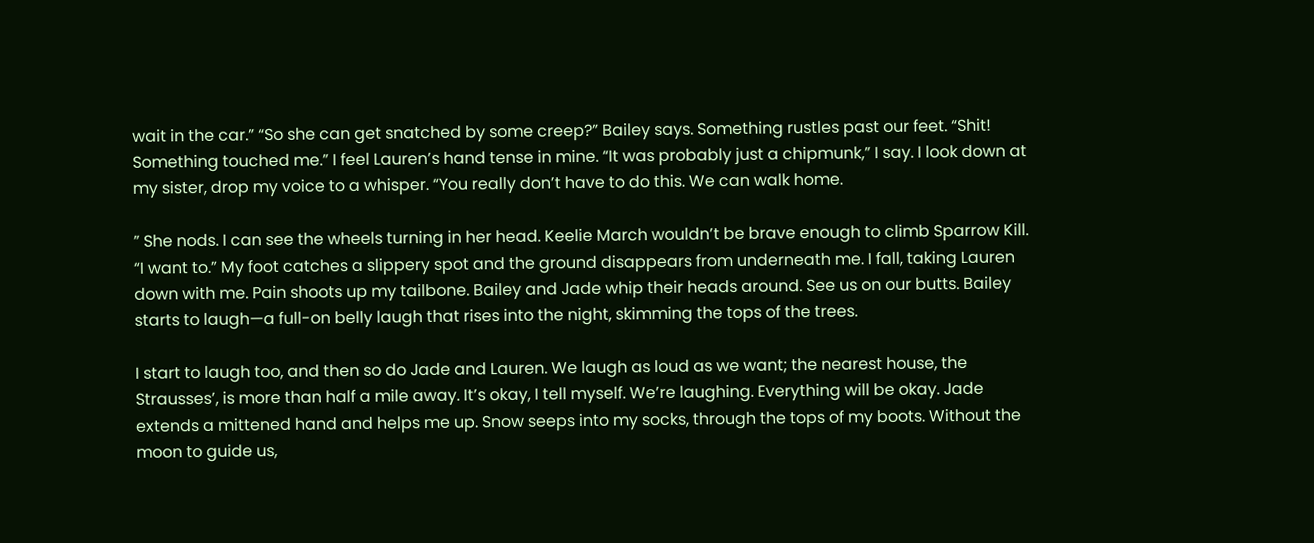wait in the car.” “So she can get snatched by some creep?” Bailey says. Something rustles past our feet. “Shit! Something touched me.” I feel Lauren’s hand tense in mine. “It was probably just a chipmunk,” I say. I look down at my sister, drop my voice to a whisper. “You really don’t have to do this. We can walk home.

” She nods. I can see the wheels turning in her head. Keelie March wouldn’t be brave enough to climb Sparrow Kill. “I want to.” My foot catches a slippery spot and the ground disappears from underneath me. I fall, taking Lauren down with me. Pain shoots up my tailbone. Bailey and Jade whip their heads around. See us on our butts. Bailey starts to laugh—a full-on belly laugh that rises into the night, skimming the tops of the trees.

I start to laugh too, and then so do Jade and Lauren. We laugh as loud as we want; the nearest house, the Strausses’, is more than half a mile away. It’s okay, I tell myself. We’re laughing. Everything will be okay. Jade extends a mittened hand and helps me up. Snow seeps into my socks, through the tops of my boots. Without the moon to guide us,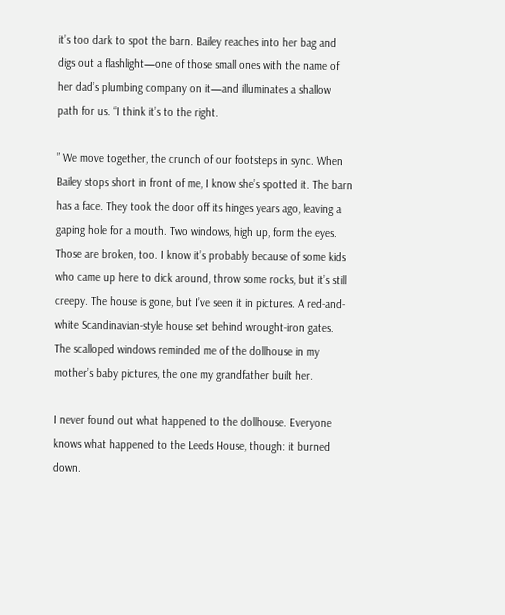it’s too dark to spot the barn. Bailey reaches into her bag and digs out a flashlight—one of those small ones with the name of her dad’s plumbing company on it—and illuminates a shallow path for us. “I think it’s to the right.

” We move together, the crunch of our footsteps in sync. When Bailey stops short in front of me, I know she’s spotted it. The barn has a face. They took the door off its hinges years ago, leaving a gaping hole for a mouth. Two windows, high up, form the eyes. Those are broken, too. I know it’s probably because of some kids who came up here to dick around, throw some rocks, but it’s still creepy. The house is gone, but I’ve seen it in pictures. A red-and-white Scandinavian-style house set behind wrought-iron gates. The scalloped windows reminded me of the dollhouse in my mother’s baby pictures, the one my grandfather built her.

I never found out what happened to the dollhouse. Everyone knows what happened to the Leeds House, though: it burned down.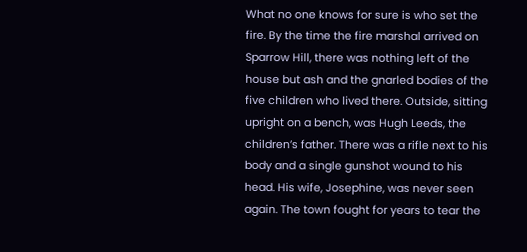What no one knows for sure is who set the fire. By the time the fire marshal arrived on Sparrow Hill, there was nothing left of the house but ash and the gnarled bodies of the five children who lived there. Outside, sitting upright on a bench, was Hugh Leeds, the children’s father. There was a rifle next to his body and a single gunshot wound to his head. His wife, Josephine, was never seen again. The town fought for years to tear the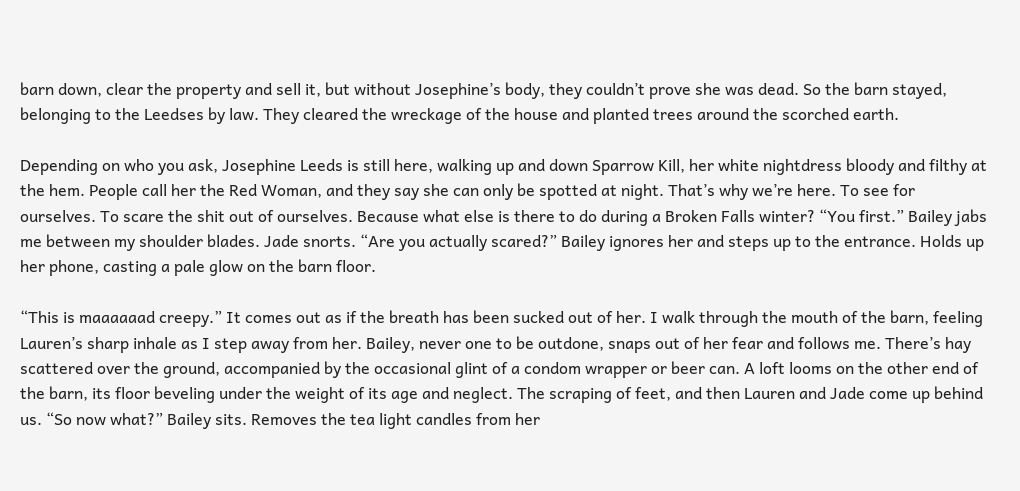barn down, clear the property and sell it, but without Josephine’s body, they couldn’t prove she was dead. So the barn stayed, belonging to the Leedses by law. They cleared the wreckage of the house and planted trees around the scorched earth.

Depending on who you ask, Josephine Leeds is still here, walking up and down Sparrow Kill, her white nightdress bloody and filthy at the hem. People call her the Red Woman, and they say she can only be spotted at night. That’s why we’re here. To see for ourselves. To scare the shit out of ourselves. Because what else is there to do during a Broken Falls winter? “You first.” Bailey jabs me between my shoulder blades. Jade snorts. “Are you actually scared?” Bailey ignores her and steps up to the entrance. Holds up her phone, casting a pale glow on the barn floor.

“This is maaaaaad creepy.” It comes out as if the breath has been sucked out of her. I walk through the mouth of the barn, feeling Lauren’s sharp inhale as I step away from her. Bailey, never one to be outdone, snaps out of her fear and follows me. There’s hay scattered over the ground, accompanied by the occasional glint of a condom wrapper or beer can. A loft looms on the other end of the barn, its floor beveling under the weight of its age and neglect. The scraping of feet, and then Lauren and Jade come up behind us. “So now what?” Bailey sits. Removes the tea light candles from her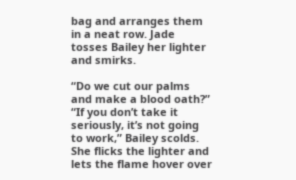bag and arranges them in a neat row. Jade tosses Bailey her lighter and smirks.

“Do we cut our palms and make a blood oath?” “If you don’t take it seriously, it’s not going to work,” Bailey scolds. She flicks the lighter and lets the flame hover over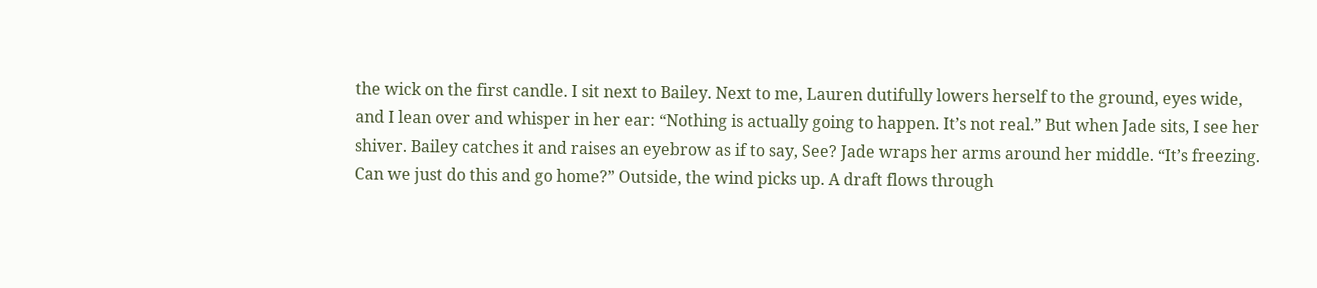the wick on the first candle. I sit next to Bailey. Next to me, Lauren dutifully lowers herself to the ground, eyes wide, and I lean over and whisper in her ear: “Nothing is actually going to happen. It’s not real.” But when Jade sits, I see her shiver. Bailey catches it and raises an eyebrow as if to say, See? Jade wraps her arms around her middle. “It’s freezing. Can we just do this and go home?” Outside, the wind picks up. A draft flows through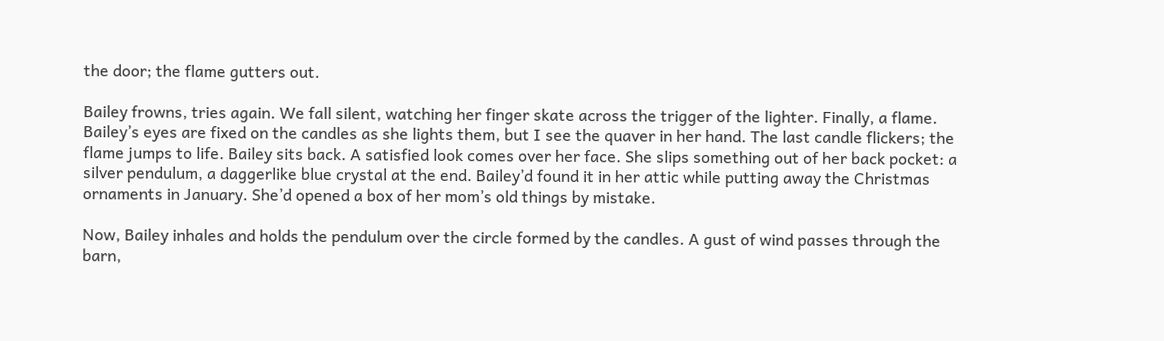the door; the flame gutters out.

Bailey frowns, tries again. We fall silent, watching her finger skate across the trigger of the lighter. Finally, a flame. Bailey’s eyes are fixed on the candles as she lights them, but I see the quaver in her hand. The last candle flickers; the flame jumps to life. Bailey sits back. A satisfied look comes over her face. She slips something out of her back pocket: a silver pendulum, a daggerlike blue crystal at the end. Bailey’d found it in her attic while putting away the Christmas ornaments in January. She’d opened a box of her mom’s old things by mistake.

Now, Bailey inhales and holds the pendulum over the circle formed by the candles. A gust of wind passes through the barn,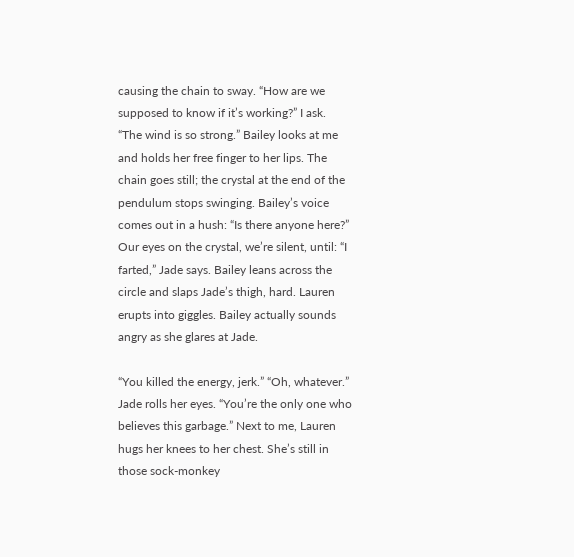causing the chain to sway. “How are we supposed to know if it’s working?” I ask. “The wind is so strong.” Bailey looks at me and holds her free finger to her lips. The chain goes still; the crystal at the end of the pendulum stops swinging. Bailey’s voice comes out in a hush: “Is there anyone here?” Our eyes on the crystal, we’re silent, until: “I farted,” Jade says. Bailey leans across the circle and slaps Jade’s thigh, hard. Lauren erupts into giggles. Bailey actually sounds angry as she glares at Jade.

“You killed the energy, jerk.” “Oh, whatever.” Jade rolls her eyes. “You’re the only one who believes this garbage.” Next to me, Lauren hugs her knees to her chest. She’s still in those sock-monkey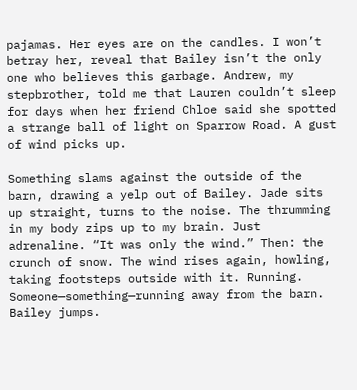pajamas. Her eyes are on the candles. I won’t betray her, reveal that Bailey isn’t the only one who believes this garbage. Andrew, my stepbrother, told me that Lauren couldn’t sleep for days when her friend Chloe said she spotted a strange ball of light on Sparrow Road. A gust of wind picks up.

Something slams against the outside of the barn, drawing a yelp out of Bailey. Jade sits up straight, turns to the noise. The thrumming in my body zips up to my brain. Just adrenaline. “It was only the wind.” Then: the crunch of snow. The wind rises again, howling, taking footsteps outside with it. Running. Someone—something—running away from the barn. Bailey jumps.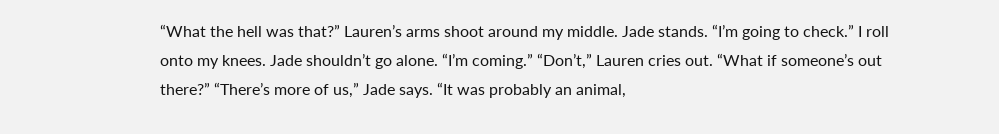“What the hell was that?” Lauren’s arms shoot around my middle. Jade stands. “I’m going to check.” I roll onto my knees. Jade shouldn’t go alone. “I’m coming.” “Don’t,” Lauren cries out. “What if someone’s out there?” “There’s more of us,” Jade says. “It was probably an animal,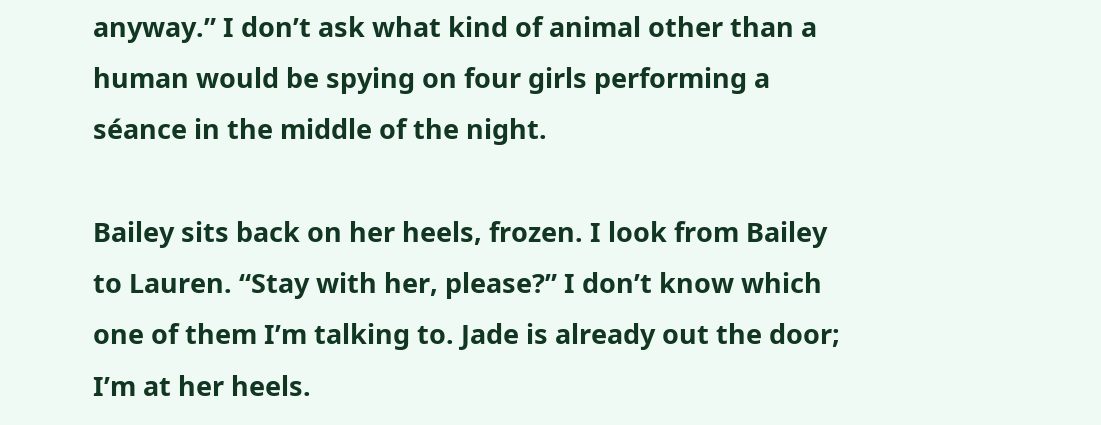anyway.” I don’t ask what kind of animal other than a human would be spying on four girls performing a séance in the middle of the night.

Bailey sits back on her heels, frozen. I look from Bailey to Lauren. “Stay with her, please?” I don’t know which one of them I’m talking to. Jade is already out the door; I’m at her heels.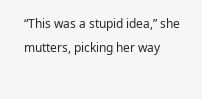“This was a stupid idea,” she mutters, picking her way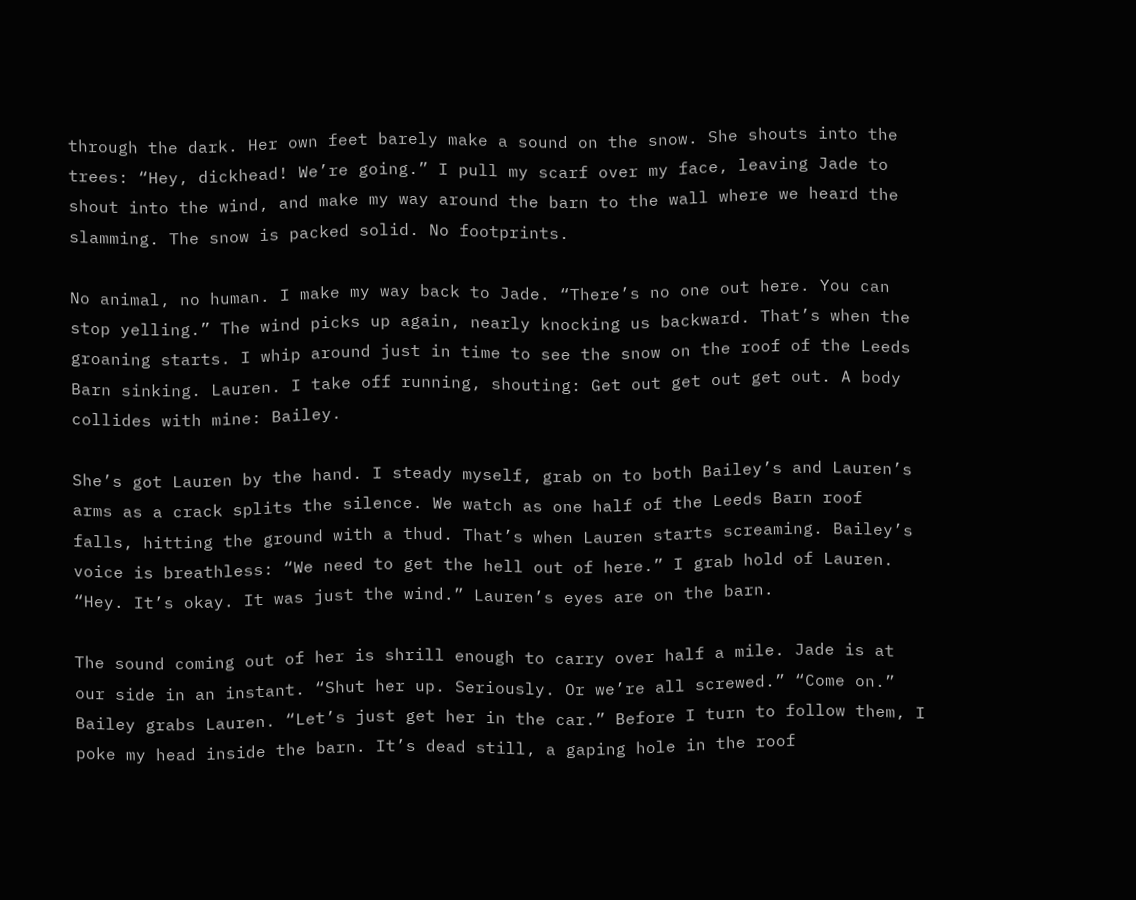through the dark. Her own feet barely make a sound on the snow. She shouts into the trees: “Hey, dickhead! We’re going.” I pull my scarf over my face, leaving Jade to shout into the wind, and make my way around the barn to the wall where we heard the slamming. The snow is packed solid. No footprints.

No animal, no human. I make my way back to Jade. “There’s no one out here. You can stop yelling.” The wind picks up again, nearly knocking us backward. That’s when the groaning starts. I whip around just in time to see the snow on the roof of the Leeds Barn sinking. Lauren. I take off running, shouting: Get out get out get out. A body collides with mine: Bailey.

She’s got Lauren by the hand. I steady myself, grab on to both Bailey’s and Lauren’s arms as a crack splits the silence. We watch as one half of the Leeds Barn roof falls, hitting the ground with a thud. That’s when Lauren starts screaming. Bailey’s voice is breathless: “We need to get the hell out of here.” I grab hold of Lauren. “Hey. It’s okay. It was just the wind.” Lauren’s eyes are on the barn.

The sound coming out of her is shrill enough to carry over half a mile. Jade is at our side in an instant. “Shut her up. Seriously. Or we’re all screwed.” “Come on.” Bailey grabs Lauren. “Let’s just get her in the car.” Before I turn to follow them, I poke my head inside the barn. It’s dead still, a gaping hole in the roof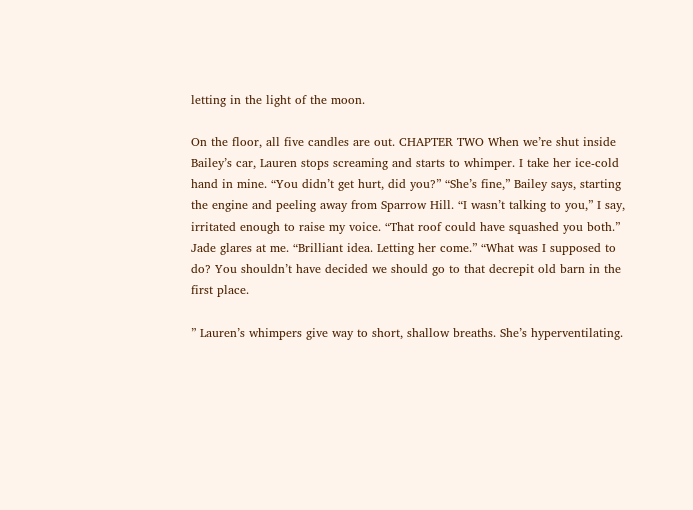letting in the light of the moon.

On the floor, all five candles are out. CHAPTER TWO When we’re shut inside Bailey’s car, Lauren stops screaming and starts to whimper. I take her ice-cold hand in mine. “You didn’t get hurt, did you?” “She’s fine,” Bailey says, starting the engine and peeling away from Sparrow Hill. “I wasn’t talking to you,” I say, irritated enough to raise my voice. “That roof could have squashed you both.” Jade glares at me. “Brilliant idea. Letting her come.” “What was I supposed to do? You shouldn’t have decided we should go to that decrepit old barn in the first place.

” Lauren’s whimpers give way to short, shallow breaths. She’s hyperventilating.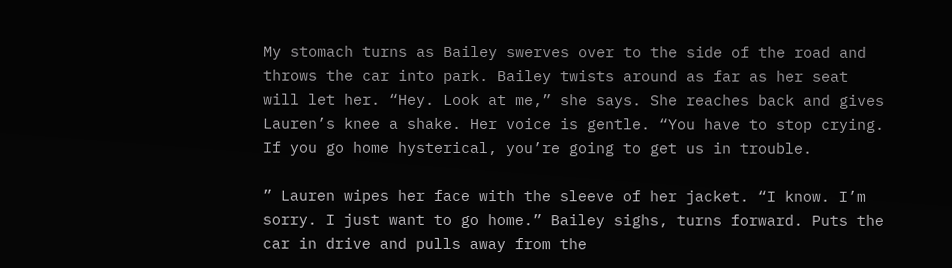My stomach turns as Bailey swerves over to the side of the road and throws the car into park. Bailey twists around as far as her seat will let her. “Hey. Look at me,” she says. She reaches back and gives Lauren’s knee a shake. Her voice is gentle. “You have to stop crying. If you go home hysterical, you’re going to get us in trouble.

” Lauren wipes her face with the sleeve of her jacket. “I know. I’m sorry. I just want to go home.” Bailey sighs, turns forward. Puts the car in drive and pulls away from the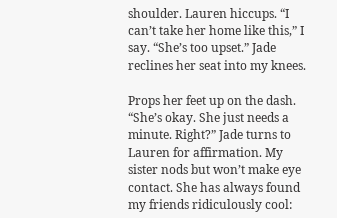shoulder. Lauren hiccups. “I can’t take her home like this,” I say. “She’s too upset.” Jade reclines her seat into my knees.

Props her feet up on the dash. “She’s okay. She just needs a minute. Right?” Jade turns to Lauren for affirmation. My sister nods but won’t make eye contact. She has always found my friends ridiculously cool: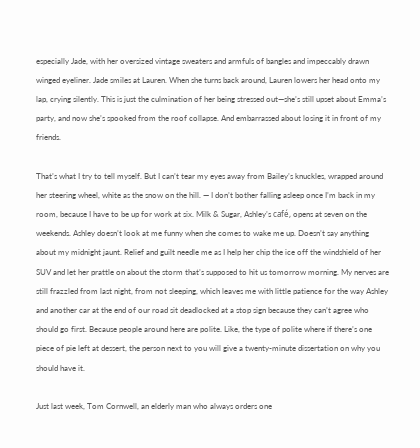especially Jade, with her oversized vintage sweaters and armfuls of bangles and impeccably drawn winged eyeliner. Jade smiles at Lauren. When she turns back around, Lauren lowers her head onto my lap, crying silently. This is just the culmination of her being stressed out—she’s still upset about Emma’s party, and now she’s spooked from the roof collapse. And embarrassed about losing it in front of my friends.

That’s what I try to tell myself. But I can’t tear my eyes away from Bailey’s knuckles, wrapped around her steering wheel, white as the snow on the hill. — I don’t bother falling asleep once I’m back in my room, because I have to be up for work at six. Milk & Sugar, Ashley’s café, opens at seven on the weekends. Ashley doesn’t look at me funny when she comes to wake me up. Doesn’t say anything about my midnight jaunt. Relief and guilt needle me as I help her chip the ice off the windshield of her SUV and let her prattle on about the storm that’s supposed to hit us tomorrow morning. My nerves are still frazzled from last night, from not sleeping, which leaves me with little patience for the way Ashley and another car at the end of our road sit deadlocked at a stop sign because they can’t agree who should go first. Because people around here are polite. Like, the type of polite where if there’s one piece of pie left at dessert, the person next to you will give a twenty-minute dissertation on why you should have it.

Just last week, Tom Cornwell, an elderly man who always orders one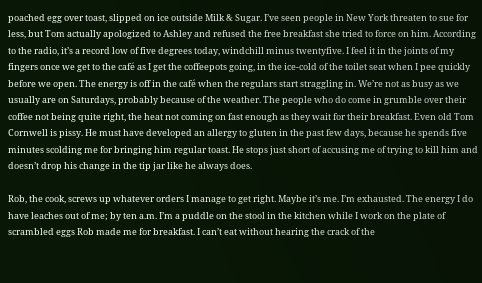poached egg over toast, slipped on ice outside Milk & Sugar. I’ve seen people in New York threaten to sue for less, but Tom actually apologized to Ashley and refused the free breakfast she tried to force on him. According to the radio, it’s a record low of five degrees today, windchill minus twentyfive. I feel it in the joints of my fingers once we get to the café as I get the coffeepots going, in the ice-cold of the toilet seat when I pee quickly before we open. The energy is off in the café when the regulars start straggling in. We’re not as busy as we usually are on Saturdays, probably because of the weather. The people who do come in grumble over their coffee not being quite right, the heat not coming on fast enough as they wait for their breakfast. Even old Tom Cornwell is pissy. He must have developed an allergy to gluten in the past few days, because he spends five minutes scolding me for bringing him regular toast. He stops just short of accusing me of trying to kill him and doesn’t drop his change in the tip jar like he always does.

Rob, the cook, screws up whatever orders I manage to get right. Maybe it’s me. I’m exhausted. The energy I do have leaches out of me; by ten a.m. I’m a puddle on the stool in the kitchen while I work on the plate of scrambled eggs Rob made me for breakfast. I can’t eat without hearing the crack of the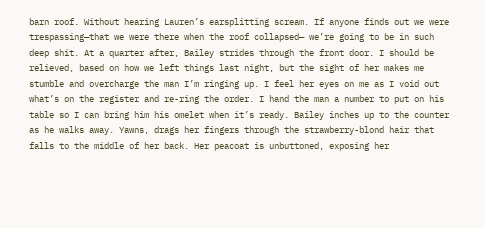barn roof. Without hearing Lauren’s earsplitting scream. If anyone finds out we were trespassing—that we were there when the roof collapsed— we’re going to be in such deep shit. At a quarter after, Bailey strides through the front door. I should be relieved, based on how we left things last night, but the sight of her makes me stumble and overcharge the man I’m ringing up. I feel her eyes on me as I void out what’s on the register and re-ring the order. I hand the man a number to put on his table so I can bring him his omelet when it’s ready. Bailey inches up to the counter as he walks away. Yawns, drags her fingers through the strawberry-blond hair that falls to the middle of her back. Her peacoat is unbuttoned, exposing her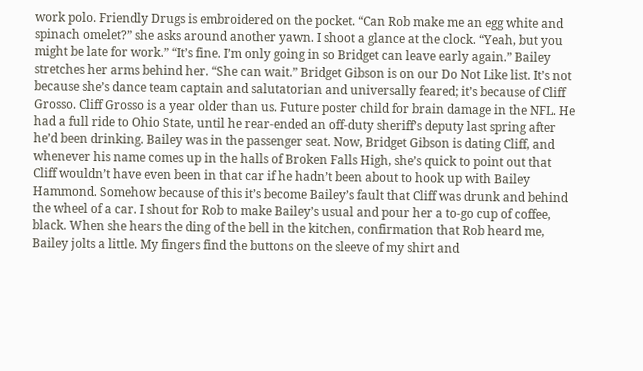work polo. Friendly Drugs is embroidered on the pocket. “Can Rob make me an egg white and spinach omelet?” she asks around another yawn. I shoot a glance at the clock. “Yeah, but you might be late for work.” “It’s fine. I’m only going in so Bridget can leave early again.” Bailey stretches her arms behind her. “She can wait.” Bridget Gibson is on our Do Not Like list. It’s not because she’s dance team captain and salutatorian and universally feared; it’s because of Cliff Grosso. Cliff Grosso is a year older than us. Future poster child for brain damage in the NFL. He had a full ride to Ohio State, until he rear-ended an off-duty sheriff’s deputy last spring after he’d been drinking. Bailey was in the passenger seat. Now, Bridget Gibson is dating Cliff, and whenever his name comes up in the halls of Broken Falls High, she’s quick to point out that Cliff wouldn’t have even been in that car if he hadn’t been about to hook up with Bailey Hammond. Somehow because of this it’s become Bailey’s fault that Cliff was drunk and behind the wheel of a car. I shout for Rob to make Bailey’s usual and pour her a to-go cup of coffee, black. When she hears the ding of the bell in the kitchen, confirmation that Rob heard me, Bailey jolts a little. My fingers find the buttons on the sleeve of my shirt and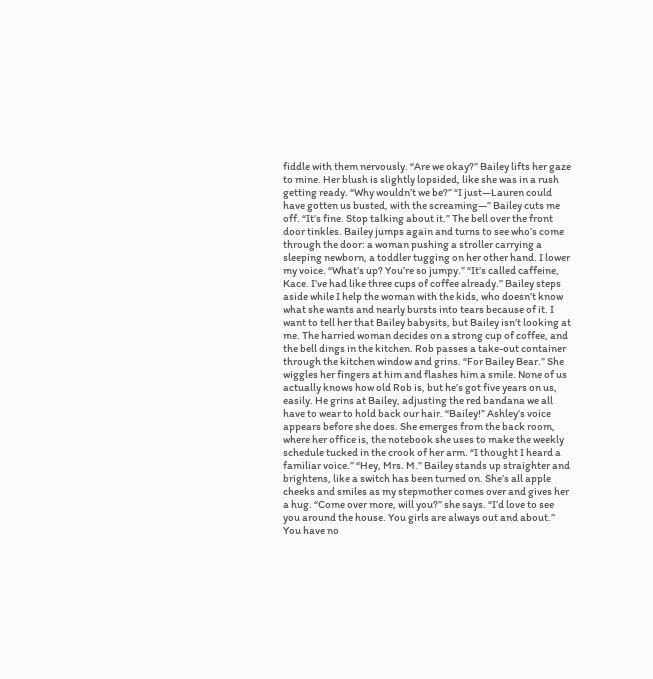fiddle with them nervously. “Are we okay?” Bailey lifts her gaze to mine. Her blush is slightly lopsided, like she was in a rush getting ready. “Why wouldn’t we be?” “I just—Lauren could have gotten us busted, with the screaming—” Bailey cuts me off. “It’s fine. Stop talking about it.” The bell over the front door tinkles. Bailey jumps again and turns to see who’s come through the door: a woman pushing a stroller carrying a sleeping newborn, a toddler tugging on her other hand. I lower my voice. “What’s up? You’re so jumpy.” “It’s called caffeine, Kace. I’ve had like three cups of coffee already.” Bailey steps aside while I help the woman with the kids, who doesn’t know what she wants and nearly bursts into tears because of it. I want to tell her that Bailey babysits, but Bailey isn’t looking at me. The harried woman decides on a strong cup of coffee, and the bell dings in the kitchen. Rob passes a take-out container through the kitchen window and grins. “For Bailey Bear.” She wiggles her fingers at him and flashes him a smile. None of us actually knows how old Rob is, but he’s got five years on us, easily. He grins at Bailey, adjusting the red bandana we all have to wear to hold back our hair. “Bailey!” Ashley’s voice appears before she does. She emerges from the back room, where her office is, the notebook she uses to make the weekly schedule tucked in the crook of her arm. “I thought I heard a familiar voice.” “Hey, Mrs. M.” Bailey stands up straighter and brightens, like a switch has been turned on. She’s all apple cheeks and smiles as my stepmother comes over and gives her a hug. “Come over more, will you?” she says. “I’d love to see you around the house. You girls are always out and about.” You have no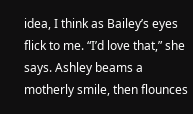idea, I think as Bailey’s eyes flick to me. “I’d love that,” she says. Ashley beams a motherly smile, then flounces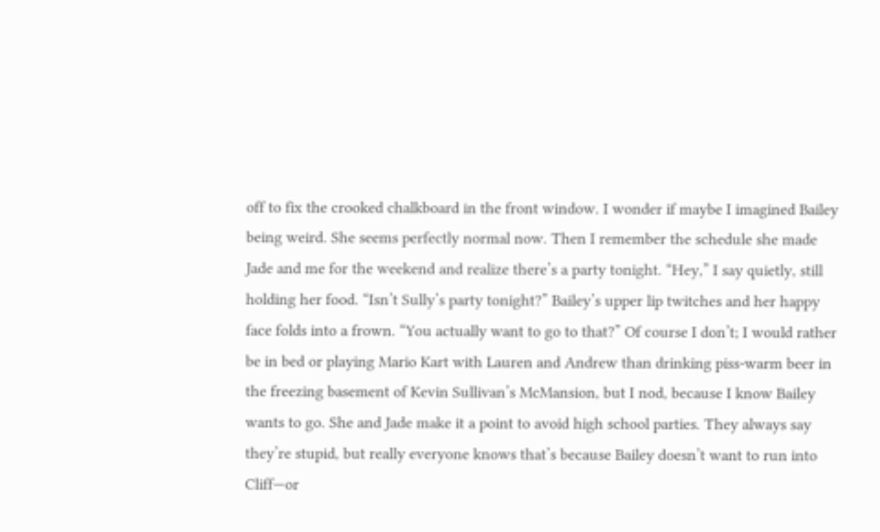off to fix the crooked chalkboard in the front window. I wonder if maybe I imagined Bailey being weird. She seems perfectly normal now. Then I remember the schedule she made Jade and me for the weekend and realize there’s a party tonight. “Hey,” I say quietly, still holding her food. “Isn’t Sully’s party tonight?” Bailey’s upper lip twitches and her happy face folds into a frown. “You actually want to go to that?” Of course I don’t; I would rather be in bed or playing Mario Kart with Lauren and Andrew than drinking piss-warm beer in the freezing basement of Kevin Sullivan’s McMansion, but I nod, because I know Bailey wants to go. She and Jade make it a point to avoid high school parties. They always say they’re stupid, but really everyone knows that’s because Bailey doesn’t want to run into Cliff—or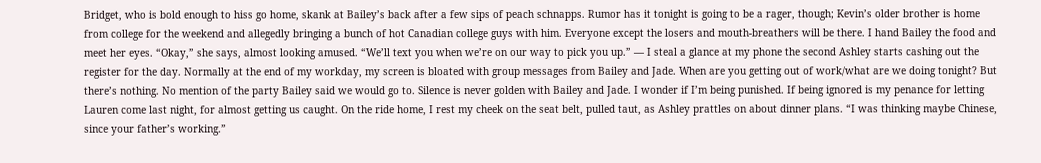Bridget, who is bold enough to hiss go home, skank at Bailey’s back after a few sips of peach schnapps. Rumor has it tonight is going to be a rager, though; Kevin’s older brother is home from college for the weekend and allegedly bringing a bunch of hot Canadian college guys with him. Everyone except the losers and mouth-breathers will be there. I hand Bailey the food and meet her eyes. “Okay,” she says, almost looking amused. “We’ll text you when we’re on our way to pick you up.” — I steal a glance at my phone the second Ashley starts cashing out the register for the day. Normally at the end of my workday, my screen is bloated with group messages from Bailey and Jade. When are you getting out of work/what are we doing tonight? But there’s nothing. No mention of the party Bailey said we would go to. Silence is never golden with Bailey and Jade. I wonder if I’m being punished. If being ignored is my penance for letting Lauren come last night, for almost getting us caught. On the ride home, I rest my cheek on the seat belt, pulled taut, as Ashley prattles on about dinner plans. “I was thinking maybe Chinese, since your father’s working.”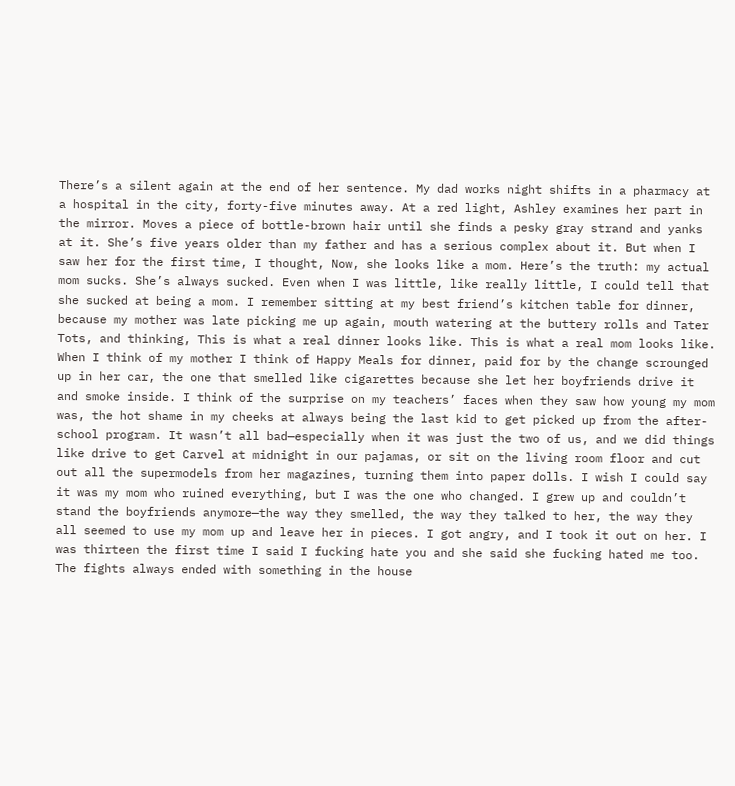There’s a silent again at the end of her sentence. My dad works night shifts in a pharmacy at a hospital in the city, forty-five minutes away. At a red light, Ashley examines her part in the mirror. Moves a piece of bottle-brown hair until she finds a pesky gray strand and yanks at it. She’s five years older than my father and has a serious complex about it. But when I saw her for the first time, I thought, Now, she looks like a mom. Here’s the truth: my actual mom sucks. She’s always sucked. Even when I was little, like really little, I could tell that she sucked at being a mom. I remember sitting at my best friend’s kitchen table for dinner, because my mother was late picking me up again, mouth watering at the buttery rolls and Tater Tots, and thinking, This is what a real dinner looks like. This is what a real mom looks like. When I think of my mother I think of Happy Meals for dinner, paid for by the change scrounged up in her car, the one that smelled like cigarettes because she let her boyfriends drive it and smoke inside. I think of the surprise on my teachers’ faces when they saw how young my mom was, the hot shame in my cheeks at always being the last kid to get picked up from the after-school program. It wasn’t all bad—especially when it was just the two of us, and we did things like drive to get Carvel at midnight in our pajamas, or sit on the living room floor and cut out all the supermodels from her magazines, turning them into paper dolls. I wish I could say it was my mom who ruined everything, but I was the one who changed. I grew up and couldn’t stand the boyfriends anymore—the way they smelled, the way they talked to her, the way they all seemed to use my mom up and leave her in pieces. I got angry, and I took it out on her. I was thirteen the first time I said I fucking hate you and she said she fucking hated me too. The fights always ended with something in the house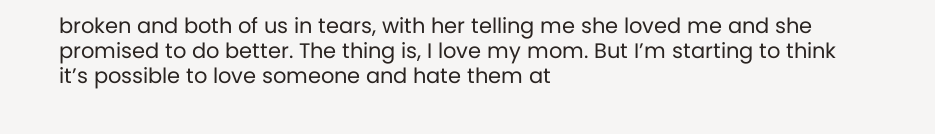broken and both of us in tears, with her telling me she loved me and she promised to do better. The thing is, I love my mom. But I’m starting to think it’s possible to love someone and hate them at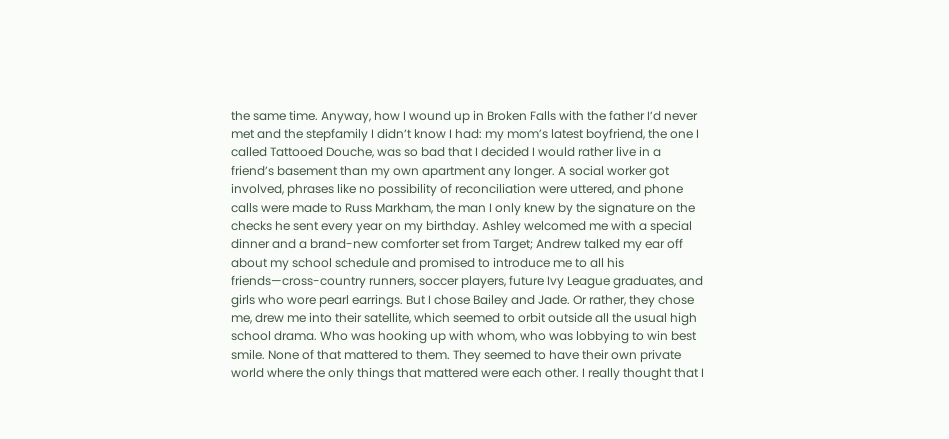the same time. Anyway, how I wound up in Broken Falls with the father I’d never met and the stepfamily I didn’t know I had: my mom’s latest boyfriend, the one I called Tattooed Douche, was so bad that I decided I would rather live in a friend’s basement than my own apartment any longer. A social worker got involved, phrases like no possibility of reconciliation were uttered, and phone calls were made to Russ Markham, the man I only knew by the signature on the checks he sent every year on my birthday. Ashley welcomed me with a special dinner and a brand-new comforter set from Target; Andrew talked my ear off about my school schedule and promised to introduce me to all his friends—cross-country runners, soccer players, future Ivy League graduates, and girls who wore pearl earrings. But I chose Bailey and Jade. Or rather, they chose me, drew me into their satellite, which seemed to orbit outside all the usual high school drama. Who was hooking up with whom, who was lobbying to win best smile. None of that mattered to them. They seemed to have their own private world where the only things that mattered were each other. I really thought that I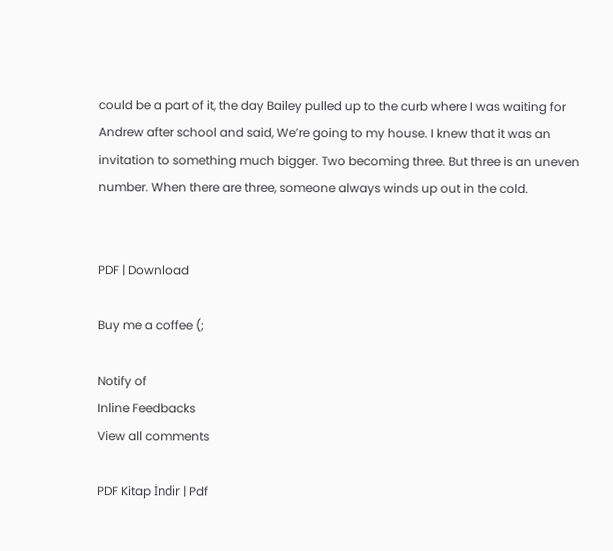could be a part of it, the day Bailey pulled up to the curb where I was waiting for Andrew after school and said, We’re going to my house. I knew that it was an invitation to something much bigger. Two becoming three. But three is an uneven number. When there are three, someone always winds up out in the cold.


PDF | Download

Buy me a coffee (;

Notify of
Inline Feedbacks
View all comments

PDF Kitap İndir | Pdf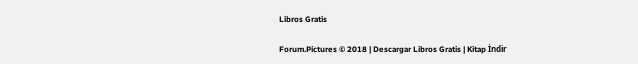Libros Gratis

Forum.Pictures © 2018 | Descargar Libros Gratis | Kitap İndir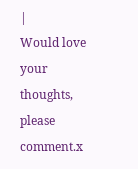|
Would love your thoughts, please comment.x